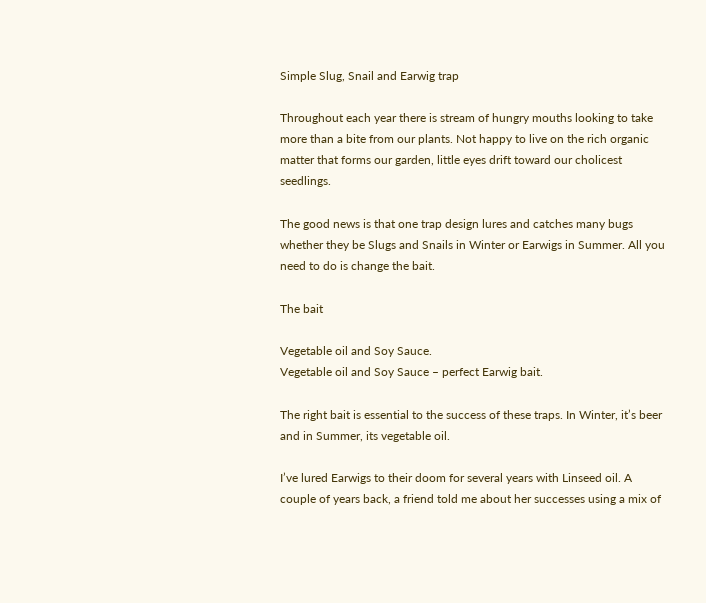Simple Slug, Snail and Earwig trap

Throughout each year there is stream of hungry mouths looking to take more than a bite from our plants. Not happy to live on the rich organic matter that forms our garden, little eyes drift toward our cholicest seedlings.

The good news is that one trap design lures and catches many bugs whether they be Slugs and Snails in Winter or Earwigs in Summer. All you need to do is change the bait.

The bait

Vegetable oil and Soy Sauce.
Vegetable oil and Soy Sauce – perfect Earwig bait.

The right bait is essential to the success of these traps. In Winter, it’s beer and in Summer, its vegetable oil.

I’ve lured Earwigs to their doom for several years with Linseed oil. A couple of years back, a friend told me about her successes using a mix of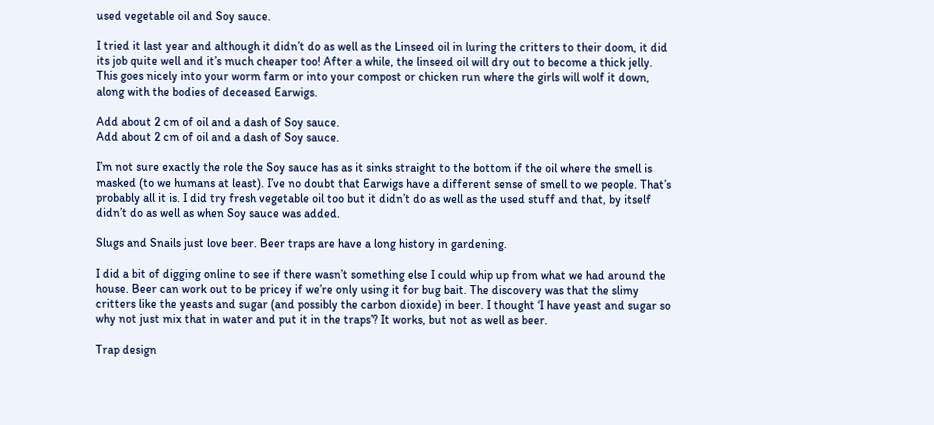used vegetable oil and Soy sauce.

I tried it last year and although it didn’t do as well as the Linseed oil in luring the critters to their doom, it did its job quite well and it’s much cheaper too! After a while, the linseed oil will dry out to become a thick jelly. This goes nicely into your worm farm or into your compost or chicken run where the girls will wolf it down, along with the bodies of deceased Earwigs.

Add about 2 cm of oil and a dash of Soy sauce.
Add about 2 cm of oil and a dash of Soy sauce.

I’m not sure exactly the role the Soy sauce has as it sinks straight to the bottom if the oil where the smell is masked (to we humans at least). I’ve no doubt that Earwigs have a different sense of smell to we people. That’s probably all it is. I did try fresh vegetable oil too but it didn’t do as well as the used stuff and that, by itself didn’t do as well as when Soy sauce was added.

Slugs and Snails just love beer. Beer traps are have a long history in gardening.

I did a bit of digging online to see if there wasn’t something else I could whip up from what we had around the house. Beer can work out to be pricey if we’re only using it for bug bait. The discovery was that the slimy critters like the yeasts and sugar (and possibly the carbon dioxide) in beer. I thought ‘I have yeast and sugar so why not just mix that in water and put it in the traps’? It works, but not as well as beer.

Trap design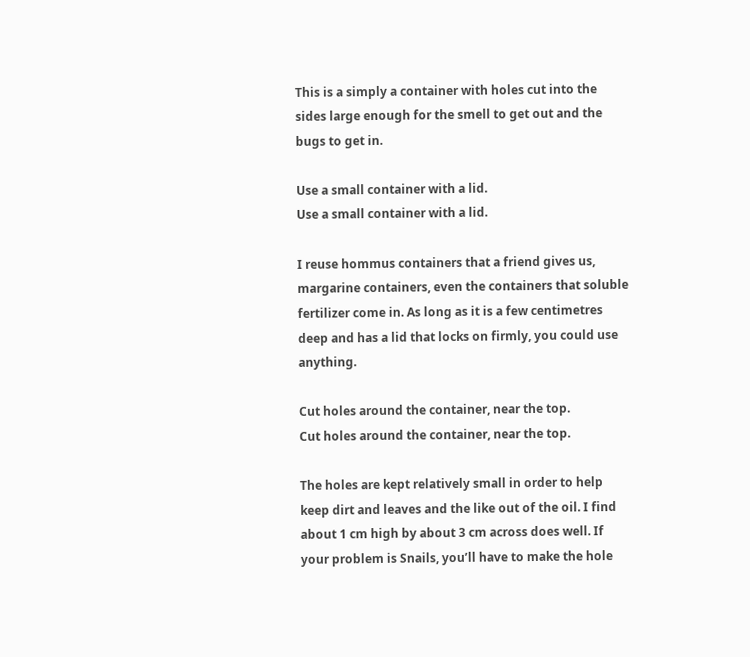This is a simply a container with holes cut into the sides large enough for the smell to get out and the bugs to get in.

Use a small container with a lid.
Use a small container with a lid.

I reuse hommus containers that a friend gives us, margarine containers, even the containers that soluble fertilizer come in. As long as it is a few centimetres deep and has a lid that locks on firmly, you could use anything.

Cut holes around the container, near the top.
Cut holes around the container, near the top.

The holes are kept relatively small in order to help keep dirt and leaves and the like out of the oil. I find about 1 cm high by about 3 cm across does well. If your problem is Snails, you’ll have to make the hole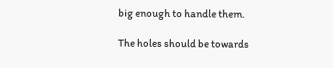big enough to handle them.

The holes should be towards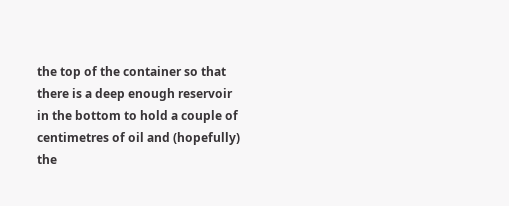the top of the container so that there is a deep enough reservoir in the bottom to hold a couple of centimetres of oil and (hopefully) the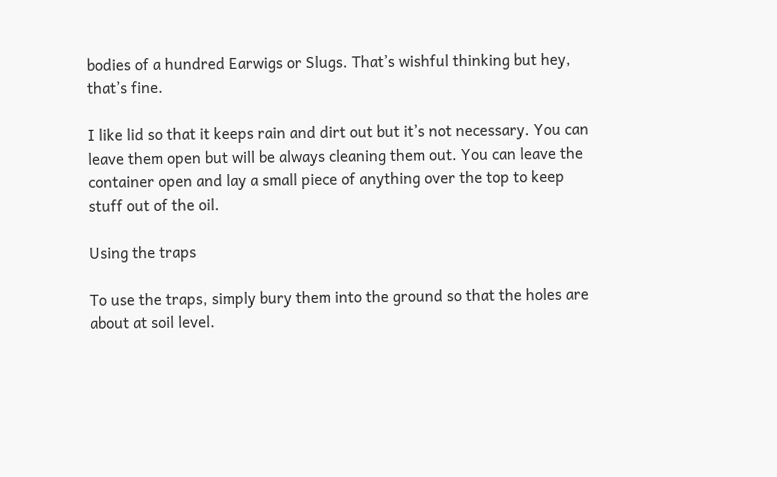bodies of a hundred Earwigs or Slugs. That’s wishful thinking but hey, that’s fine.

I like lid so that it keeps rain and dirt out but it’s not necessary. You can leave them open but will be always cleaning them out. You can leave the container open and lay a small piece of anything over the top to keep stuff out of the oil.

Using the traps

To use the traps, simply bury them into the ground so that the holes are about at soil level.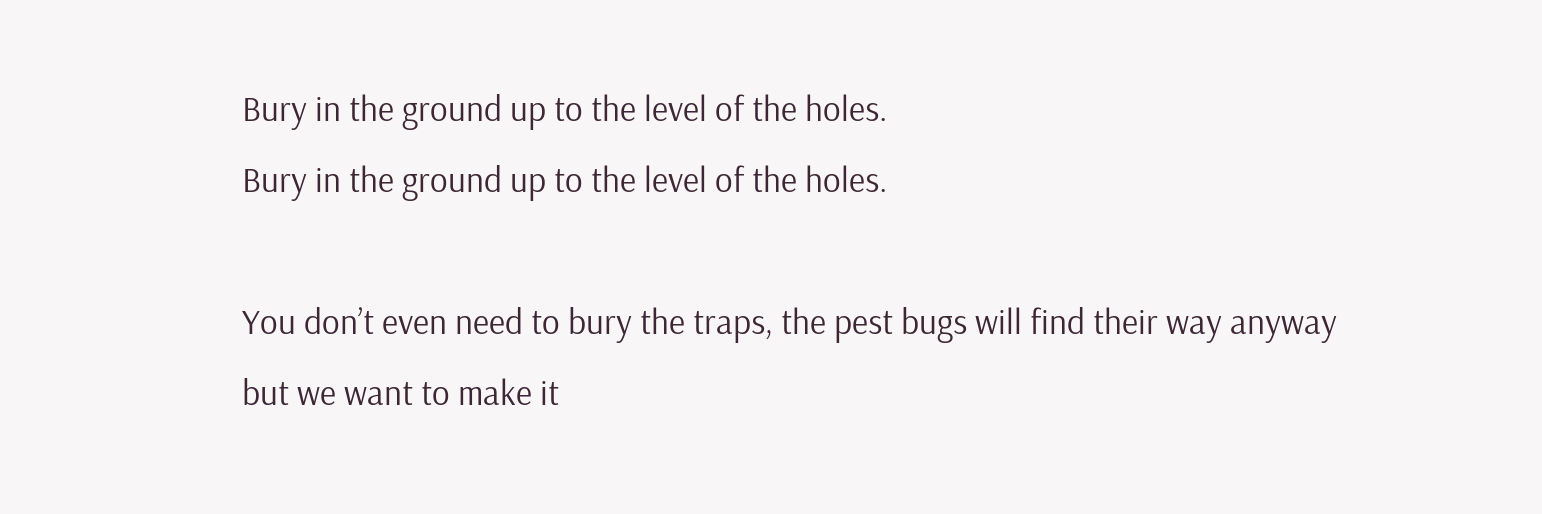Bury in the ground up to the level of the holes.
Bury in the ground up to the level of the holes.

You don’t even need to bury the traps, the pest bugs will find their way anyway but we want to make it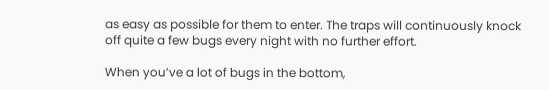as easy as possible for them to enter. The traps will continuously knock off quite a few bugs every night with no further effort.

When you’ve a lot of bugs in the bottom,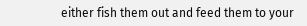either fish them out and feed them to your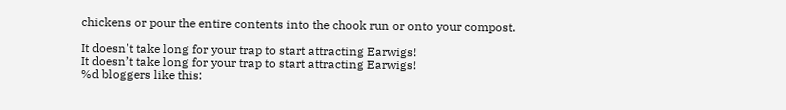chickens or pour the entire contents into the chook run or onto your compost.

It doesn't take long for your trap to start attracting Earwigs!
It doesn’t take long for your trap to start attracting Earwigs!
%d bloggers like this: